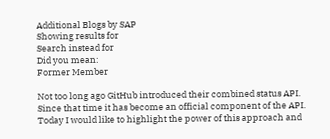Additional Blogs by SAP
Showing results for
Search instead for
Did you mean:
Former Member

Not too long ago GitHub introduced their combined status API. Since that time it has become an official component of the API. Today I would like to highlight the power of this approach and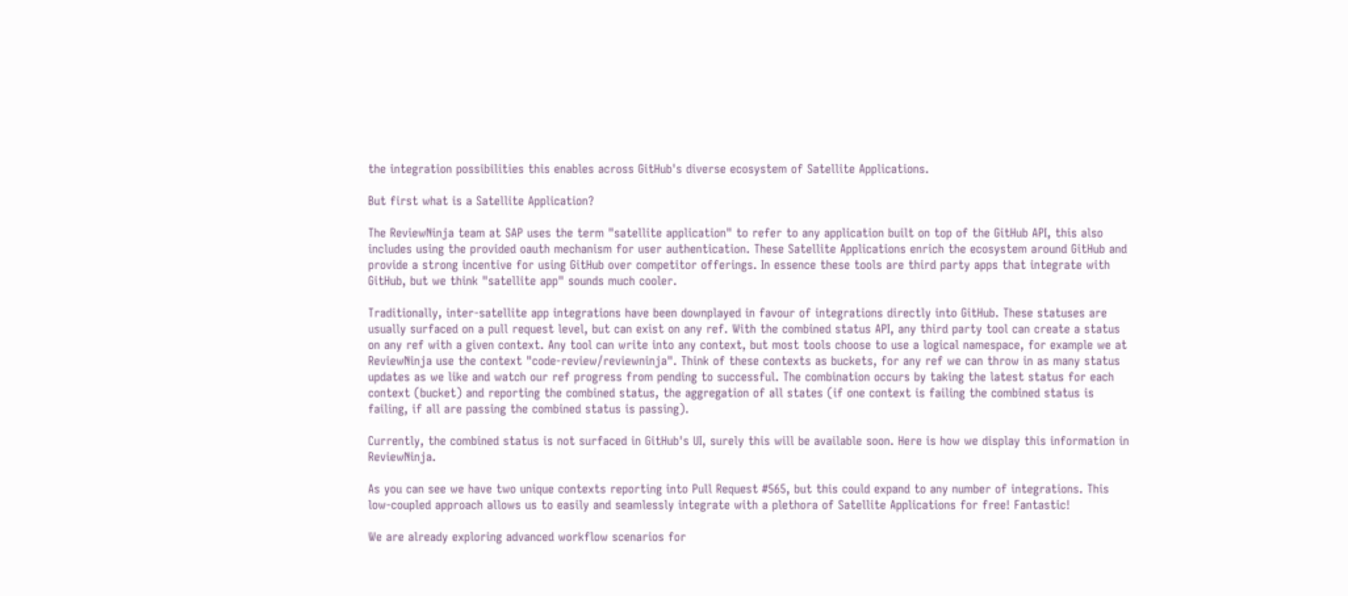the integration possibilities this enables across GitHub's diverse ecosystem of Satellite Applications.

But first what is a Satellite Application?

The ReviewNinja team at SAP uses the term "satellite application" to refer to any application built on top of the GitHub API, this also includes using the provided oauth mechanism for user authentication. These Satellite Applications enrich the ecosystem around GitHub and provide a strong incentive for using GitHub over competitor offerings. In essence these tools are third party apps that integrate with GitHub, but we think "satellite app" sounds much cooler.

Traditionally, inter-satellite app integrations have been downplayed in favour of integrations directly into GitHub. These statuses are usually surfaced on a pull request level, but can exist on any ref. With the combined status API, any third party tool can create a status on any ref with a given context. Any tool can write into any context, but most tools choose to use a logical namespace, for example we at ReviewNinja use the context "code-review/reviewninja". Think of these contexts as buckets, for any ref we can throw in as many status updates as we like and watch our ref progress from pending to successful. The combination occurs by taking the latest status for each context (bucket) and reporting the combined status, the aggregation of all states (if one context is failing the combined status is failing, if all are passing the combined status is passing).

Currently, the combined status is not surfaced in GitHub's UI, surely this will be available soon. Here is how we display this information in ReviewNinja.

As you can see we have two unique contexts reporting into Pull Request #565, but this could expand to any number of integrations. This low-coupled approach allows us to easily and seamlessly integrate with a plethora of Satellite Applications for free! Fantastic!

We are already exploring advanced workflow scenarios for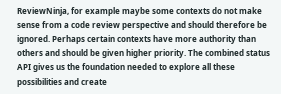ReviewNinja, for example maybe some contexts do not make sense from a code review perspective and should therefore be ignored. Perhaps certain contexts have more authority than others and should be given higher priority. The combined status API gives us the foundation needed to explore all these possibilities and create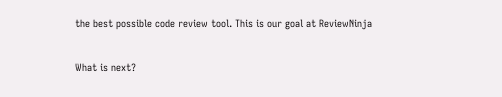the best possible code review tool. This is our goal at ReviewNinja

What is next?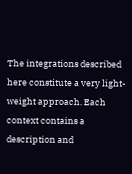The integrations described here constitute a very light-weight approach. Each context contains a description and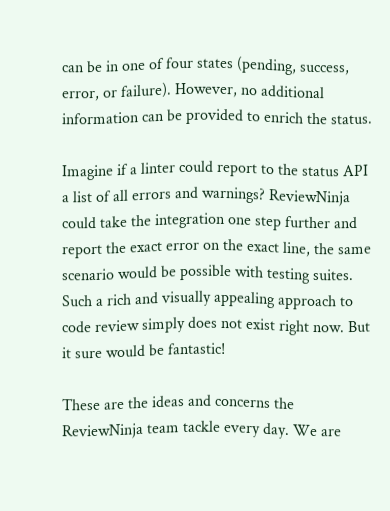can be in one of four states (pending, success, error, or failure). However, no additional information can be provided to enrich the status.

Imagine if a linter could report to the status API a list of all errors and warnings? ReviewNinja could take the integration one step further and report the exact error on the exact line, the same scenario would be possible with testing suites. Such a rich and visually appealing approach to code review simply does not exist right now. But it sure would be fantastic!

These are the ideas and concerns the ReviewNinja team tackle every day. We are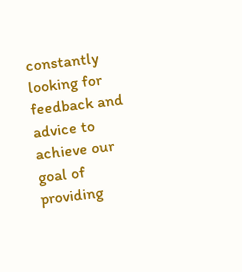constantly looking for feedback and advice to achieve our goal of providing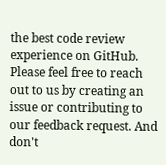the best code review experience on GitHub. Please feel free to reach out to us by creating an issue or contributing to our feedback request. And don't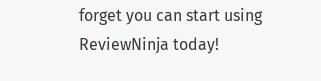forget you can start using ReviewNinja today!